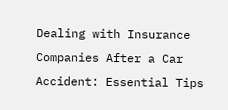Dealing with Insurance Companies After a Car Accident: Essential Tips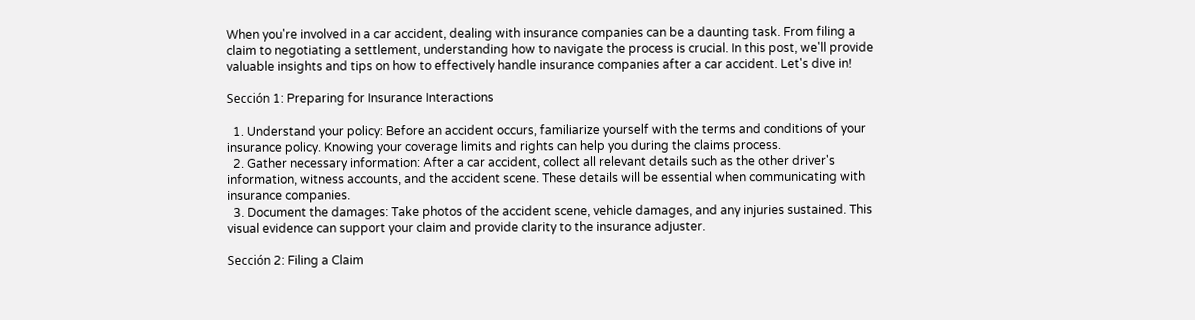When you're involved in a car accident, dealing with insurance companies can be a daunting task. From filing a claim to negotiating a settlement, understanding how to navigate the process is crucial. In this post, we'll provide valuable insights and tips on how to effectively handle insurance companies after a car accident. Let's dive in!

Sección 1: Preparing for Insurance Interactions

  1. Understand your policy: Before an accident occurs, familiarize yourself with the terms and conditions of your insurance policy. Knowing your coverage limits and rights can help you during the claims process.
  2. Gather necessary information: After a car accident, collect all relevant details such as the other driver's information, witness accounts, and the accident scene. These details will be essential when communicating with insurance companies.
  3. Document the damages: Take photos of the accident scene, vehicle damages, and any injuries sustained. This visual evidence can support your claim and provide clarity to the insurance adjuster.

Sección 2: Filing a Claim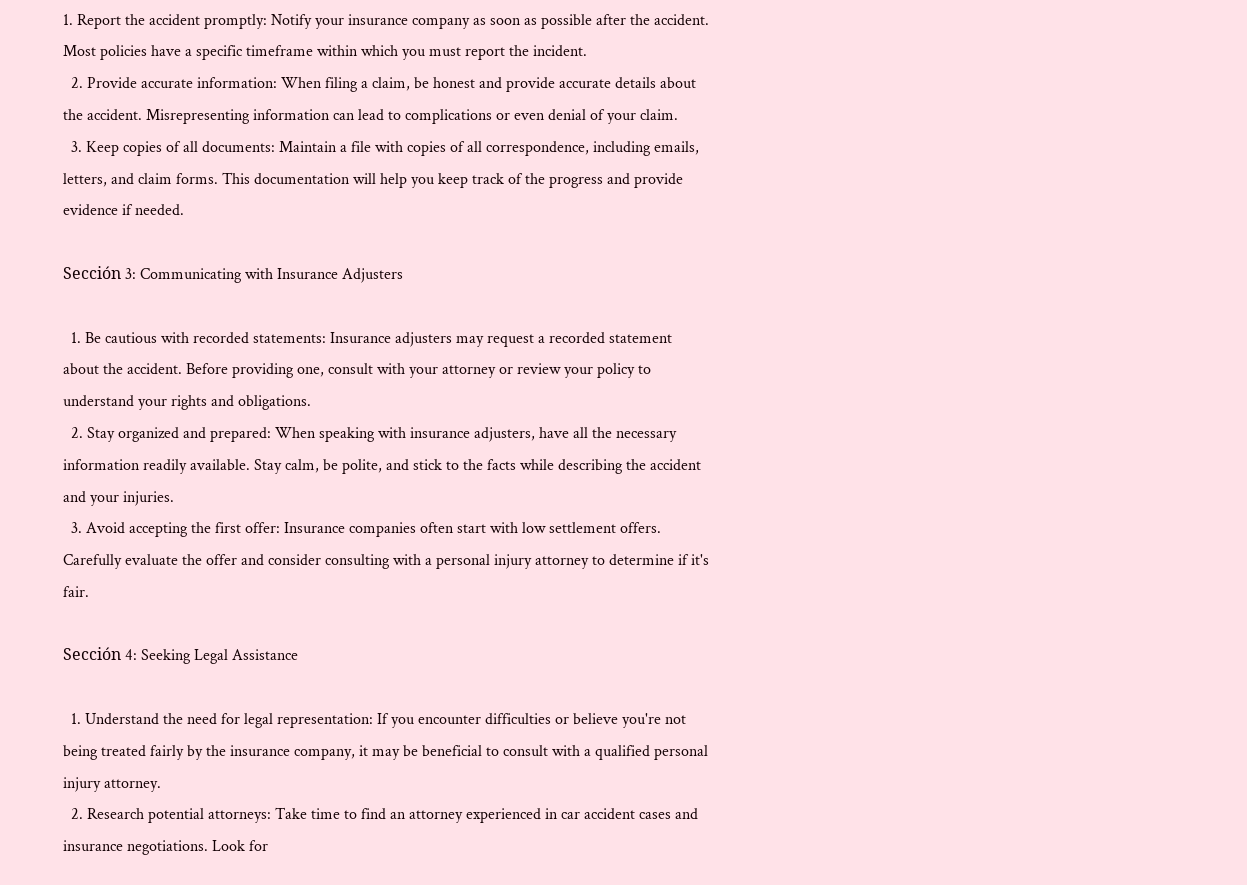1. Report the accident promptly: Notify your insurance company as soon as possible after the accident. Most policies have a specific timeframe within which you must report the incident.
  2. Provide accurate information: When filing a claim, be honest and provide accurate details about the accident. Misrepresenting information can lead to complications or even denial of your claim.
  3. Keep copies of all documents: Maintain a file with copies of all correspondence, including emails, letters, and claim forms. This documentation will help you keep track of the progress and provide evidence if needed.

Sección 3: Communicating with Insurance Adjusters

  1. Be cautious with recorded statements: Insurance adjusters may request a recorded statement about the accident. Before providing one, consult with your attorney or review your policy to understand your rights and obligations.
  2. Stay organized and prepared: When speaking with insurance adjusters, have all the necessary information readily available. Stay calm, be polite, and stick to the facts while describing the accident and your injuries.
  3. Avoid accepting the first offer: Insurance companies often start with low settlement offers. Carefully evaluate the offer and consider consulting with a personal injury attorney to determine if it's fair.

Sección 4: Seeking Legal Assistance

  1. Understand the need for legal representation: If you encounter difficulties or believe you're not being treated fairly by the insurance company, it may be beneficial to consult with a qualified personal injury attorney.
  2. Research potential attorneys: Take time to find an attorney experienced in car accident cases and insurance negotiations. Look for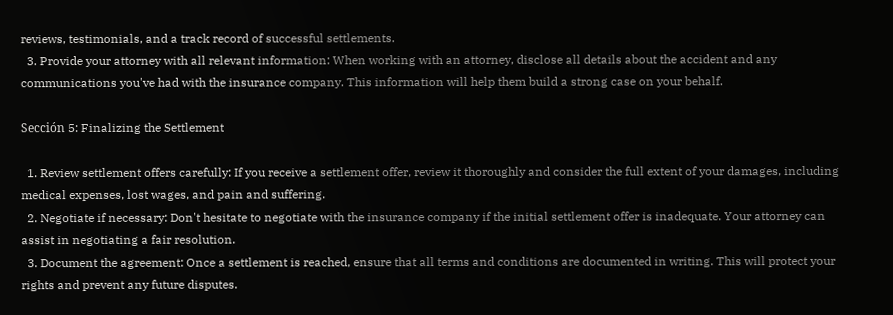reviews, testimonials, and a track record of successful settlements.
  3. Provide your attorney with all relevant information: When working with an attorney, disclose all details about the accident and any communications you've had with the insurance company. This information will help them build a strong case on your behalf.

Sección 5: Finalizing the Settlement

  1. Review settlement offers carefully: If you receive a settlement offer, review it thoroughly and consider the full extent of your damages, including medical expenses, lost wages, and pain and suffering.
  2. Negotiate if necessary: Don't hesitate to negotiate with the insurance company if the initial settlement offer is inadequate. Your attorney can assist in negotiating a fair resolution.
  3. Document the agreement: Once a settlement is reached, ensure that all terms and conditions are documented in writing. This will protect your rights and prevent any future disputes.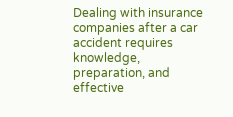Dealing with insurance companies after a car accident requires knowledge, preparation, and effective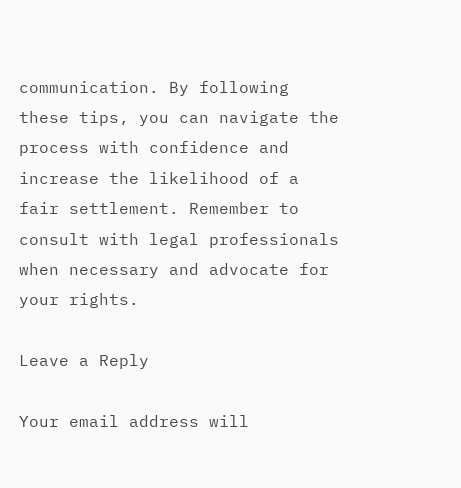communication. By following these tips, you can navigate the process with confidence and increase the likelihood of a fair settlement. Remember to consult with legal professionals when necessary and advocate for your rights.

Leave a Reply

Your email address will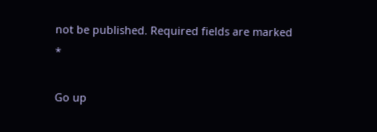not be published. Required fields are marked *

Go up